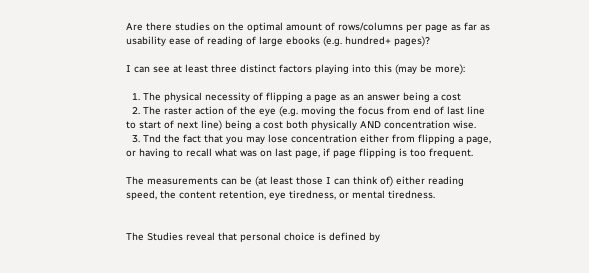Are there studies on the optimal amount of rows/columns per page as far as usability ease of reading of large ebooks (e.g. hundred+ pages)?

I can see at least three distinct factors playing into this (may be more):

  1. The physical necessity of flipping a page as an answer being a cost
  2. The raster action of the eye (e.g. moving the focus from end of last line to start of next line) being a cost both physically AND concentration wise.
  3. Tnd the fact that you may lose concentration either from flipping a page, or having to recall what was on last page, if page flipping is too frequent.

The measurements can be (at least those I can think of) either reading speed, the content retention, eye tiredness, or mental tiredness.


The Studies reveal that personal choice is defined by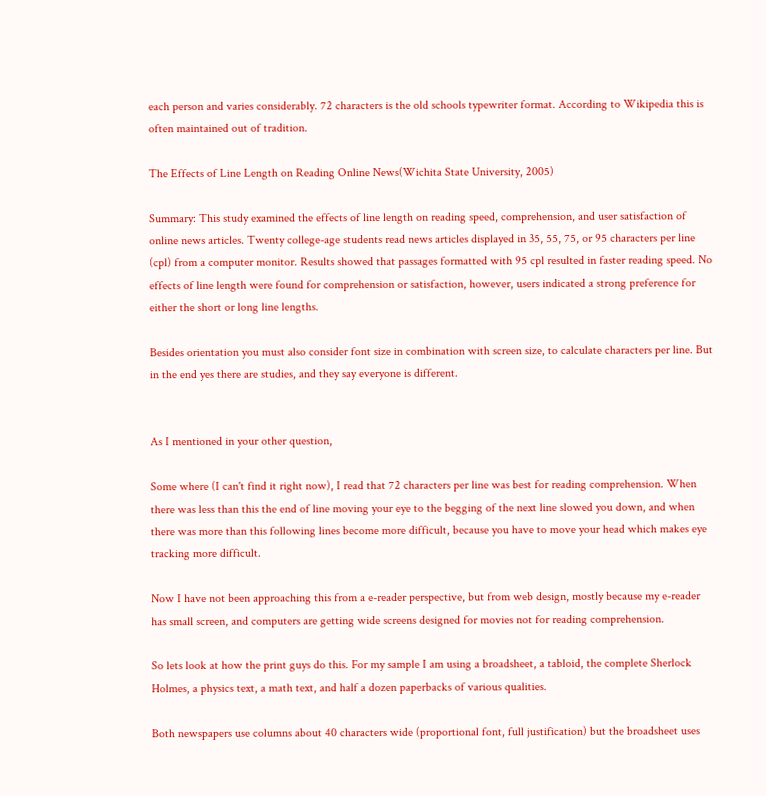each person and varies considerably. 72 characters is the old schools typewriter format. According to Wikipedia this is often maintained out of tradition.

The Effects of Line Length on Reading Online News(Wichita State University, 2005)

Summary: This study examined the effects of line length on reading speed, comprehension, and user satisfaction of online news articles. Twenty college-age students read news articles displayed in 35, 55, 75, or 95 characters per line (cpl) from a computer monitor. Results showed that passages formatted with 95 cpl resulted in faster reading speed. No effects of line length were found for comprehension or satisfaction, however, users indicated a strong preference for either the short or long line lengths.

Besides orientation you must also consider font size in combination with screen size, to calculate characters per line. But in the end yes there are studies, and they say everyone is different.


As I mentioned in your other question,

Some where (I can't find it right now), I read that 72 characters per line was best for reading comprehension. When there was less than this the end of line moving your eye to the begging of the next line slowed you down, and when there was more than this following lines become more difficult, because you have to move your head which makes eye tracking more difficult.

Now I have not been approaching this from a e-reader perspective, but from web design, mostly because my e-reader has small screen, and computers are getting wide screens designed for movies not for reading comprehension.

So lets look at how the print guys do this. For my sample I am using a broadsheet, a tabloid, the complete Sherlock Holmes, a physics text, a math text, and half a dozen paperbacks of various qualities.

Both newspapers use columns about 40 characters wide (proportional font, full justification) but the broadsheet uses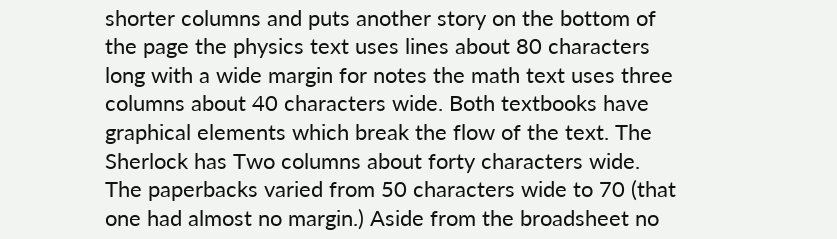shorter columns and puts another story on the bottom of the page the physics text uses lines about 80 characters long with a wide margin for notes the math text uses three columns about 40 characters wide. Both textbooks have graphical elements which break the flow of the text. The Sherlock has Two columns about forty characters wide. The paperbacks varied from 50 characters wide to 70 (that one had almost no margin.) Aside from the broadsheet no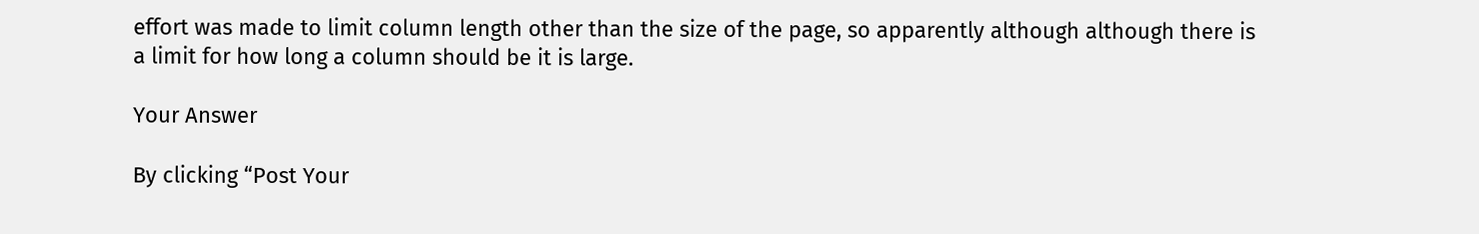effort was made to limit column length other than the size of the page, so apparently although although there is a limit for how long a column should be it is large.

Your Answer

By clicking “Post Your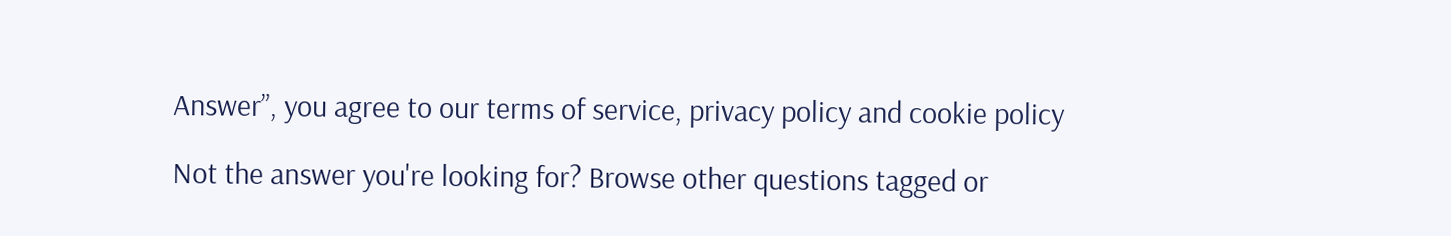Answer”, you agree to our terms of service, privacy policy and cookie policy

Not the answer you're looking for? Browse other questions tagged or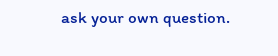ask your own question.